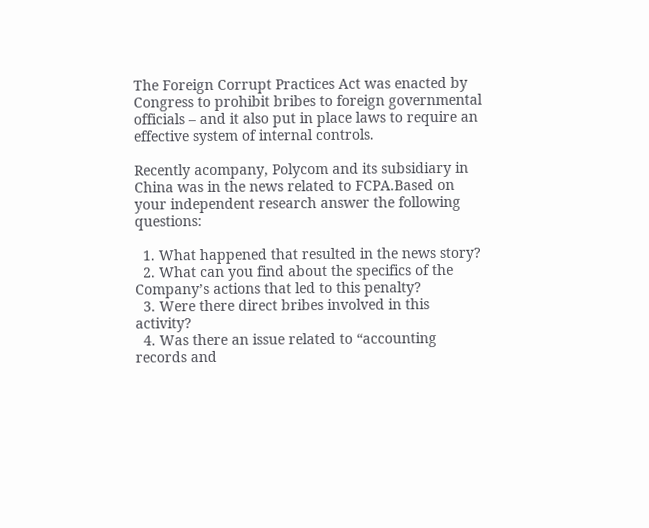The Foreign Corrupt Practices Act was enacted by Congress to prohibit bribes to foreign governmental officials – and it also put in place laws to require an effective system of internal controls.

Recently acompany, Polycom and its subsidiary in China was in the news related to FCPA.Based on your independent research answer the following questions:

  1. What happened that resulted in the news story?
  2. What can you find about the specifics of the Company’s actions that led to this penalty?
  3. Were there direct bribes involved in this activity?
  4. Was there an issue related to “accounting records and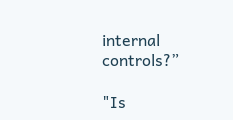internal controls?”

"Is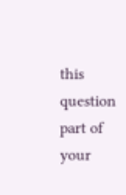this question part of your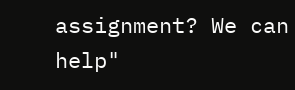assignment? We can help"